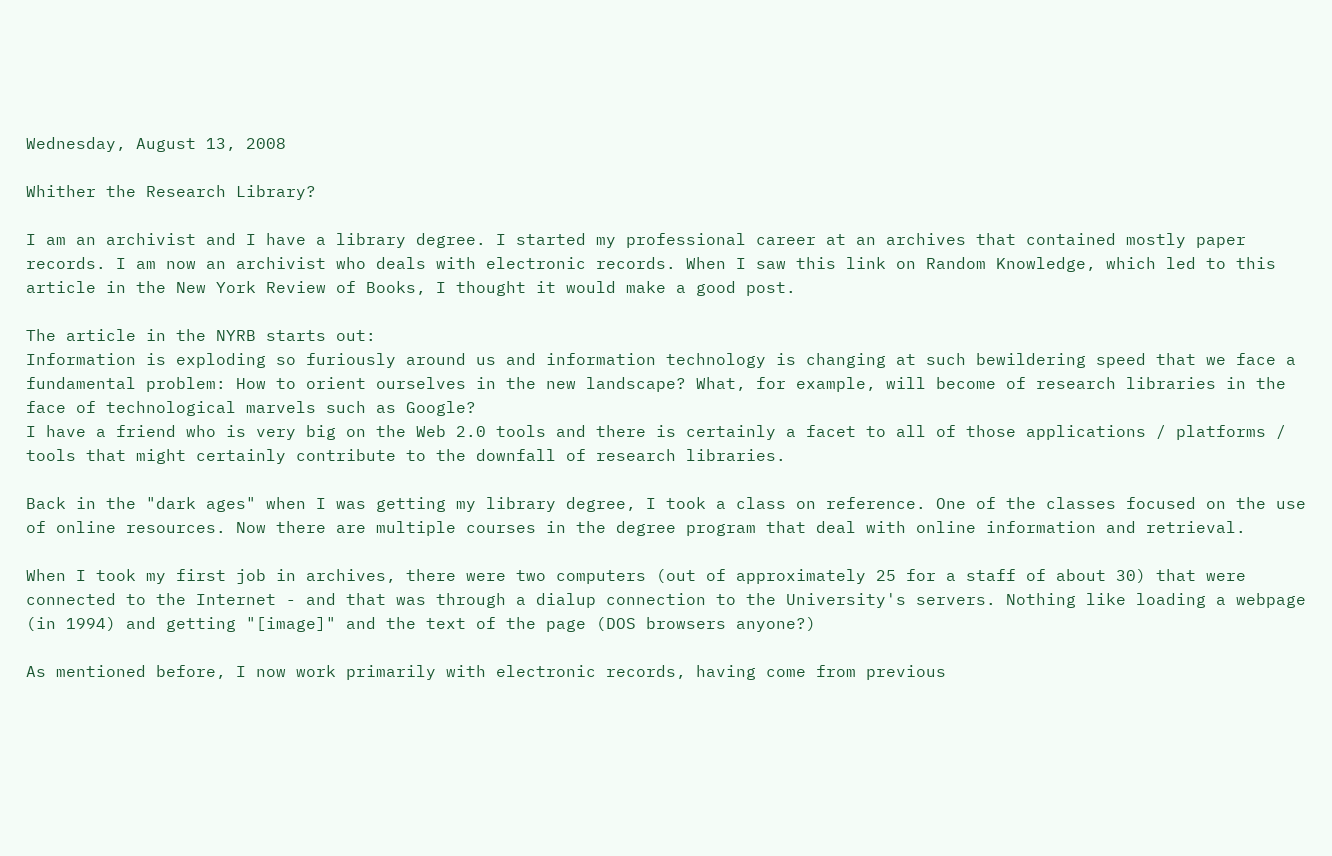Wednesday, August 13, 2008

Whither the Research Library?

I am an archivist and I have a library degree. I started my professional career at an archives that contained mostly paper records. I am now an archivist who deals with electronic records. When I saw this link on Random Knowledge, which led to this article in the New York Review of Books, I thought it would make a good post.

The article in the NYRB starts out:
Information is exploding so furiously around us and information technology is changing at such bewildering speed that we face a fundamental problem: How to orient ourselves in the new landscape? What, for example, will become of research libraries in the face of technological marvels such as Google?
I have a friend who is very big on the Web 2.0 tools and there is certainly a facet to all of those applications / platforms / tools that might certainly contribute to the downfall of research libraries.

Back in the "dark ages" when I was getting my library degree, I took a class on reference. One of the classes focused on the use of online resources. Now there are multiple courses in the degree program that deal with online information and retrieval.

When I took my first job in archives, there were two computers (out of approximately 25 for a staff of about 30) that were connected to the Internet - and that was through a dialup connection to the University's servers. Nothing like loading a webpage (in 1994) and getting "[image]" and the text of the page (DOS browsers anyone?)

As mentioned before, I now work primarily with electronic records, having come from previous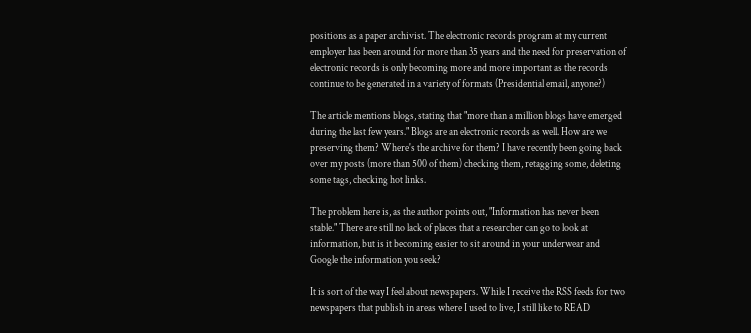positions as a paper archivist. The electronic records program at my current employer has been around for more than 35 years and the need for preservation of electronic records is only becoming more and more important as the records continue to be generated in a variety of formats (Presidential email, anyone?)

The article mentions blogs, stating that "more than a million blogs have emerged during the last few years." Blogs are an electronic records as well. How are we preserving them? Where's the archive for them? I have recently been going back over my posts (more than 500 of them) checking them, retagging some, deleting some tags, checking hot links.

The problem here is, as the author points out, "Information has never been stable." There are still no lack of places that a researcher can go to look at information, but is it becoming easier to sit around in your underwear and Google the information you seek?

It is sort of the way I feel about newspapers. While I receive the RSS feeds for two newspapers that publish in areas where I used to live, I still like to READ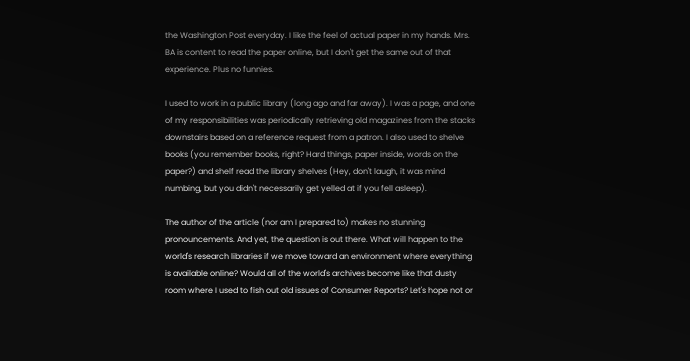the Washington Post everyday. I like the feel of actual paper in my hands. Mrs. BA is content to read the paper online, but I don't get the same out of that experience. Plus no funnies.

I used to work in a public library (long ago and far away). I was a page, and one of my responsibilities was periodically retrieving old magazines from the stacks downstairs based on a reference request from a patron. I also used to shelve books (you remember books, right? Hard things, paper inside, words on the paper?) and shelf read the library shelves (Hey, don't laugh, it was mind numbing, but you didn't necessarily get yelled at if you fell asleep).

The author of the article (nor am I prepared to) makes no stunning pronouncements. And yet, the question is out there. What will happen to the world's research libraries if we move toward an environment where everything is available online? Would all of the world's archives become like that dusty room where I used to fish out old issues of Consumer Reports? Let's hope not or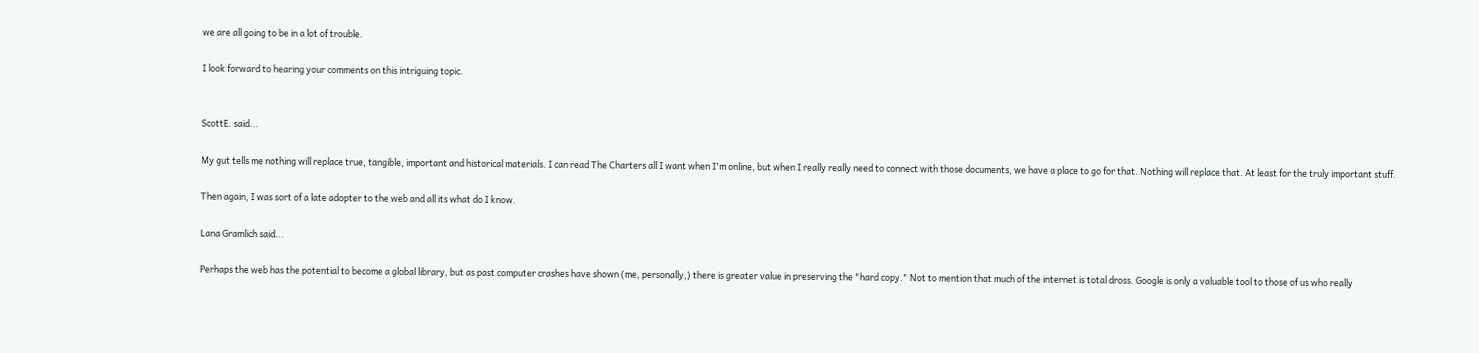we are all going to be in a lot of trouble.

I look forward to hearing your comments on this intriguing topic.


ScottE. said...

My gut tells me nothing will replace true, tangible, important and historical materials. I can read The Charters all I want when I'm online, but when I really really need to connect with those documents, we have a place to go for that. Nothing will replace that. At least for the truly important stuff.

Then again, I was sort of a late adopter to the web and all its what do I know.

Lana Gramlich said...

Perhaps the web has the potential to become a global library, but as past computer crashes have shown (me, personally,) there is greater value in preserving the "hard copy." Not to mention that much of the internet is total dross. Google is only a valuable tool to those of us who really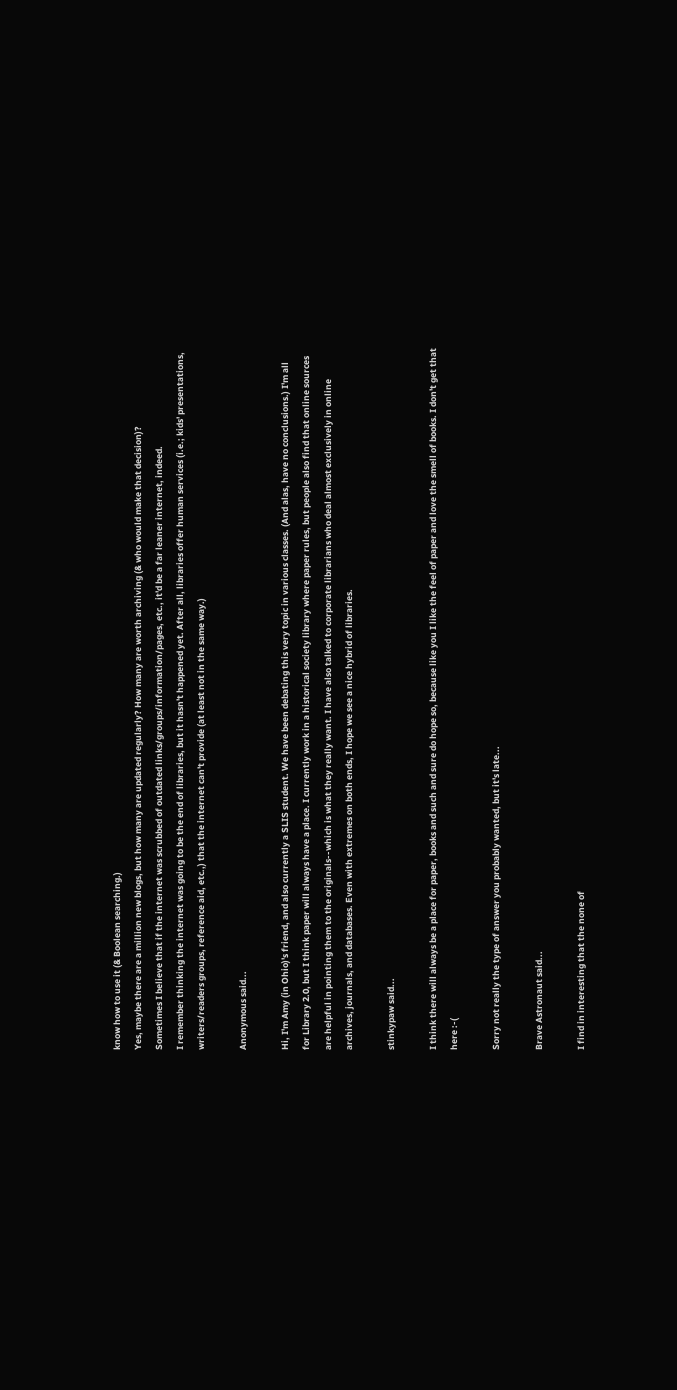know how to use it (& Boolean searching.)
Yes, maybe there are a million new blogs, but how many are updated regularly? How many are worth archiving (& who would make that decision)?
Sometimes I believe that if the internet was scrubbed of outdated links/groups/information/pages, etc., it'd be a far leaner internet, indeed.
I remember thinking the internet was going to be the end of libraries, but it hasn't happened yet. After all, libraries offer human services (i.e.; kids' presentations, writers/readers groups, reference aid, etc.,) that the internet can't provide (at least not in the same way.)

Anonymous said...

Hi, I'm Amy (in Ohio)'s friend, and also currently a SLIS student. We have been debating this very topic in various classes. (And alas, have no conclusions.) I'm all for Library 2.0, but I think paper will always have a place. I currently work in a historical society library where paper rules, but people also find that online sources are helpful in pointing them to the originals--which is what they really want. I have also talked to corporate librarians who deal almost exclusively in online archives, journals, and databases. Even with extremes on both ends, I hope we see a nice hybrid of libraries.

stinkypaw said...

I think there will always be a place for paper, books and such and sure do hope so, because like you I like the feel of paper and love the smell of books. I don't get that here :-(

Sorry not really the type of answer you probably wanted, but it's late...

Brave Astronaut said...

I find in interesting that the none of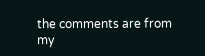the comments are from my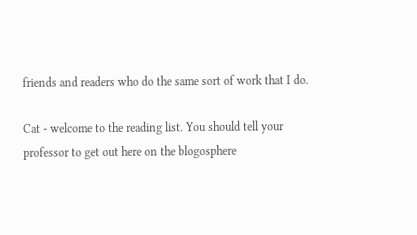friends and readers who do the same sort of work that I do.

Cat - welcome to the reading list. You should tell your professor to get out here on the blogosphere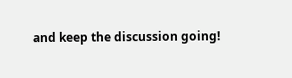and keep the discussion going!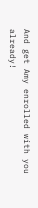And get Amy enrolled with you already!